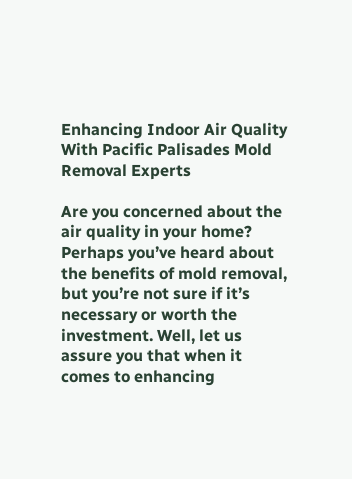Enhancing Indoor Air Quality With Pacific Palisades Mold Removal Experts

Are you concerned about the air quality in your home? Perhaps you’ve heard about the benefits of mold removal, but you’re not sure if it’s necessary or worth the investment. Well, let us assure you that when it comes to enhancing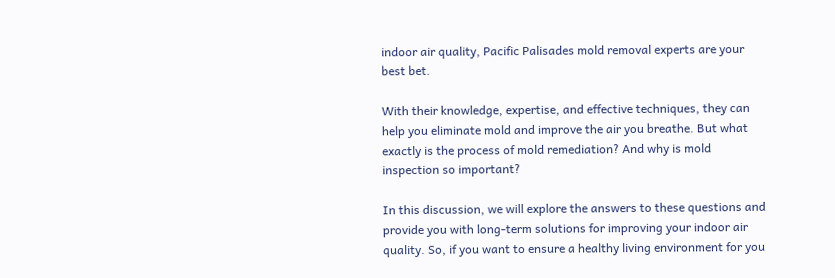indoor air quality, Pacific Palisades mold removal experts are your best bet.

With their knowledge, expertise, and effective techniques, they can help you eliminate mold and improve the air you breathe. But what exactly is the process of mold remediation? And why is mold inspection so important?

In this discussion, we will explore the answers to these questions and provide you with long-term solutions for improving your indoor air quality. So, if you want to ensure a healthy living environment for you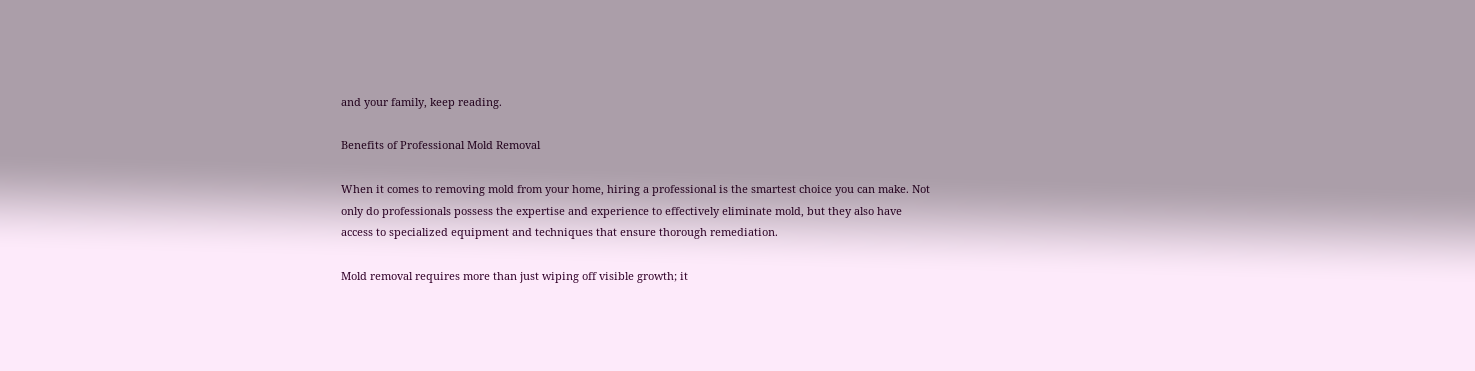and your family, keep reading.

Benefits of Professional Mold Removal

When it comes to removing mold from your home, hiring a professional is the smartest choice you can make. Not only do professionals possess the expertise and experience to effectively eliminate mold, but they also have access to specialized equipment and techniques that ensure thorough remediation.

Mold removal requires more than just wiping off visible growth; it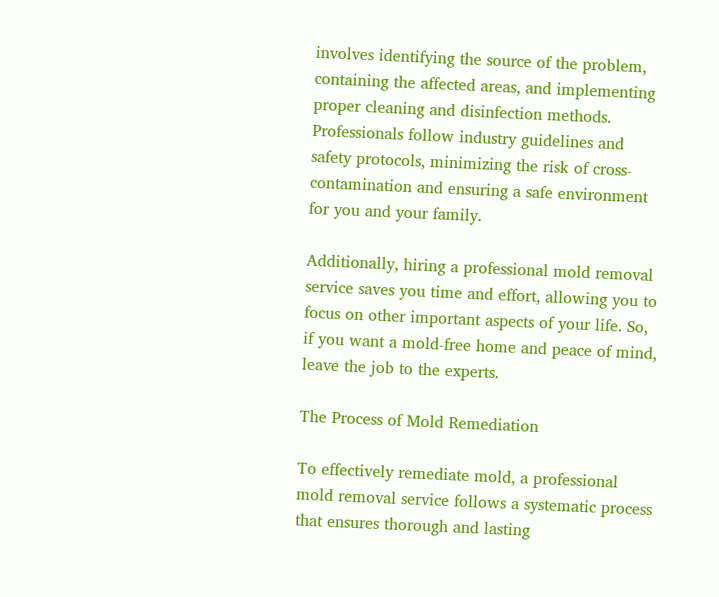involves identifying the source of the problem, containing the affected areas, and implementing proper cleaning and disinfection methods. Professionals follow industry guidelines and safety protocols, minimizing the risk of cross-contamination and ensuring a safe environment for you and your family.

Additionally, hiring a professional mold removal service saves you time and effort, allowing you to focus on other important aspects of your life. So, if you want a mold-free home and peace of mind, leave the job to the experts.

The Process of Mold Remediation

To effectively remediate mold, a professional mold removal service follows a systematic process that ensures thorough and lasting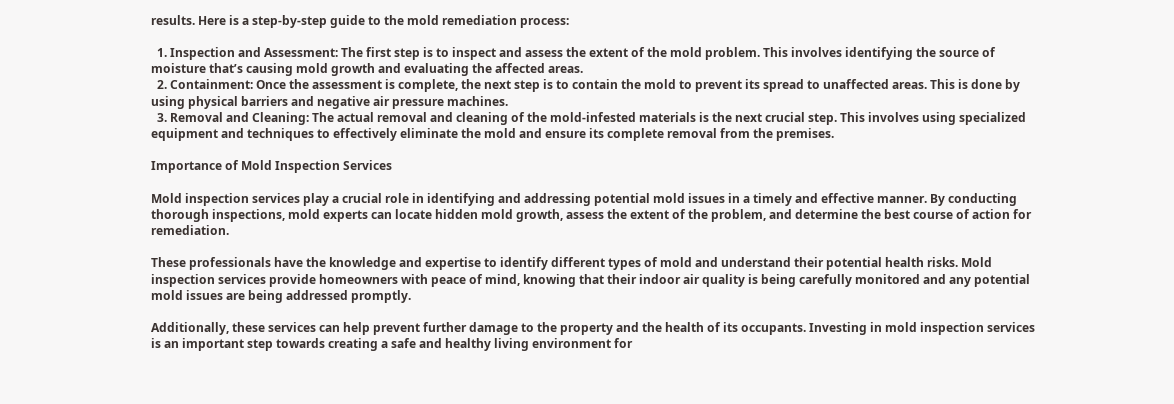results. Here is a step-by-step guide to the mold remediation process:

  1. Inspection and Assessment: The first step is to inspect and assess the extent of the mold problem. This involves identifying the source of moisture that’s causing mold growth and evaluating the affected areas.
  2. Containment: Once the assessment is complete, the next step is to contain the mold to prevent its spread to unaffected areas. This is done by using physical barriers and negative air pressure machines.
  3. Removal and Cleaning: The actual removal and cleaning of the mold-infested materials is the next crucial step. This involves using specialized equipment and techniques to effectively eliminate the mold and ensure its complete removal from the premises.

Importance of Mold Inspection Services

Mold inspection services play a crucial role in identifying and addressing potential mold issues in a timely and effective manner. By conducting thorough inspections, mold experts can locate hidden mold growth, assess the extent of the problem, and determine the best course of action for remediation.

These professionals have the knowledge and expertise to identify different types of mold and understand their potential health risks. Mold inspection services provide homeowners with peace of mind, knowing that their indoor air quality is being carefully monitored and any potential mold issues are being addressed promptly.

Additionally, these services can help prevent further damage to the property and the health of its occupants. Investing in mold inspection services is an important step towards creating a safe and healthy living environment for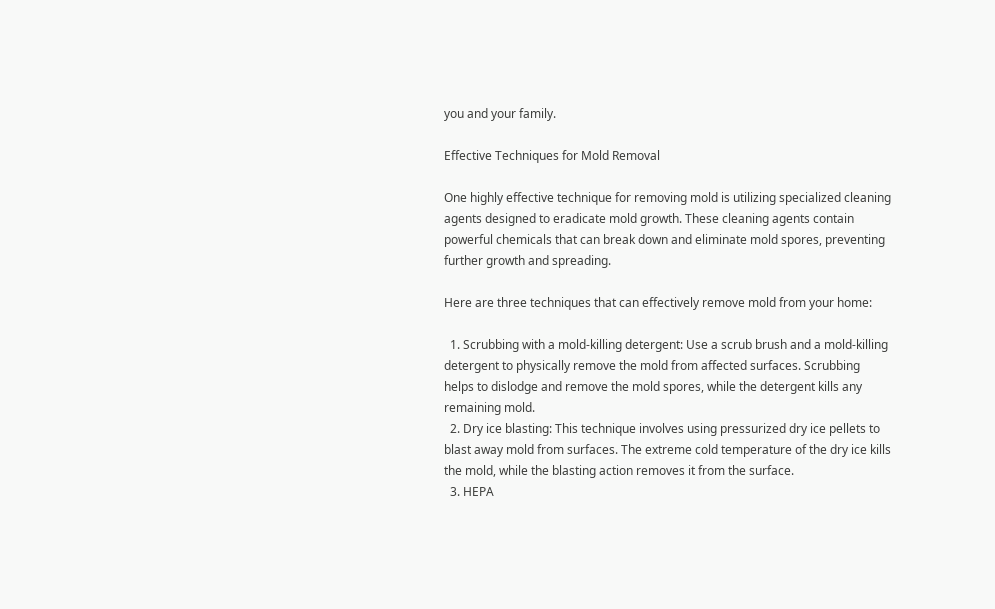you and your family.

Effective Techniques for Mold Removal

One highly effective technique for removing mold is utilizing specialized cleaning agents designed to eradicate mold growth. These cleaning agents contain powerful chemicals that can break down and eliminate mold spores, preventing further growth and spreading.

Here are three techniques that can effectively remove mold from your home:

  1. Scrubbing with a mold-killing detergent: Use a scrub brush and a mold-killing detergent to physically remove the mold from affected surfaces. Scrubbing helps to dislodge and remove the mold spores, while the detergent kills any remaining mold.
  2. Dry ice blasting: This technique involves using pressurized dry ice pellets to blast away mold from surfaces. The extreme cold temperature of the dry ice kills the mold, while the blasting action removes it from the surface.
  3. HEPA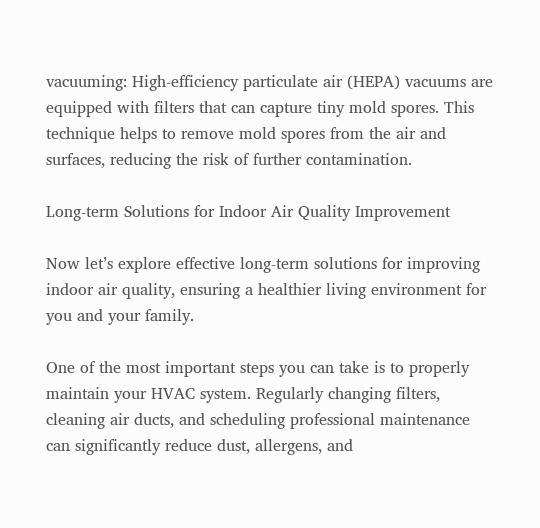vacuuming: High-efficiency particulate air (HEPA) vacuums are equipped with filters that can capture tiny mold spores. This technique helps to remove mold spores from the air and surfaces, reducing the risk of further contamination.

Long-term Solutions for Indoor Air Quality Improvement

Now let’s explore effective long-term solutions for improving indoor air quality, ensuring a healthier living environment for you and your family.

One of the most important steps you can take is to properly maintain your HVAC system. Regularly changing filters, cleaning air ducts, and scheduling professional maintenance can significantly reduce dust, allergens, and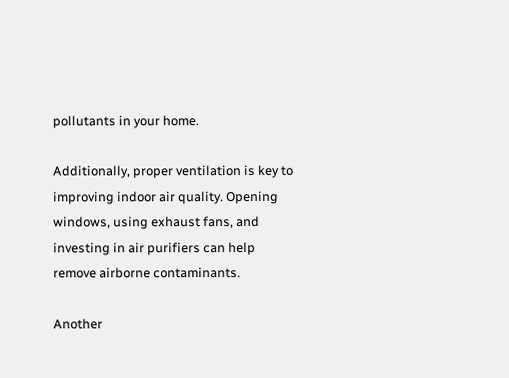pollutants in your home.

Additionally, proper ventilation is key to improving indoor air quality. Opening windows, using exhaust fans, and investing in air purifiers can help remove airborne contaminants.

Another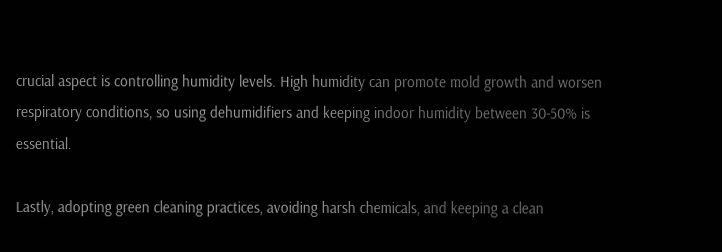crucial aspect is controlling humidity levels. High humidity can promote mold growth and worsen respiratory conditions, so using dehumidifiers and keeping indoor humidity between 30-50% is essential.

Lastly, adopting green cleaning practices, avoiding harsh chemicals, and keeping a clean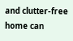and clutter-free home can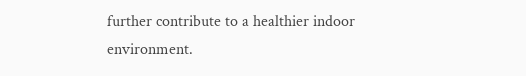further contribute to a healthier indoor environment.